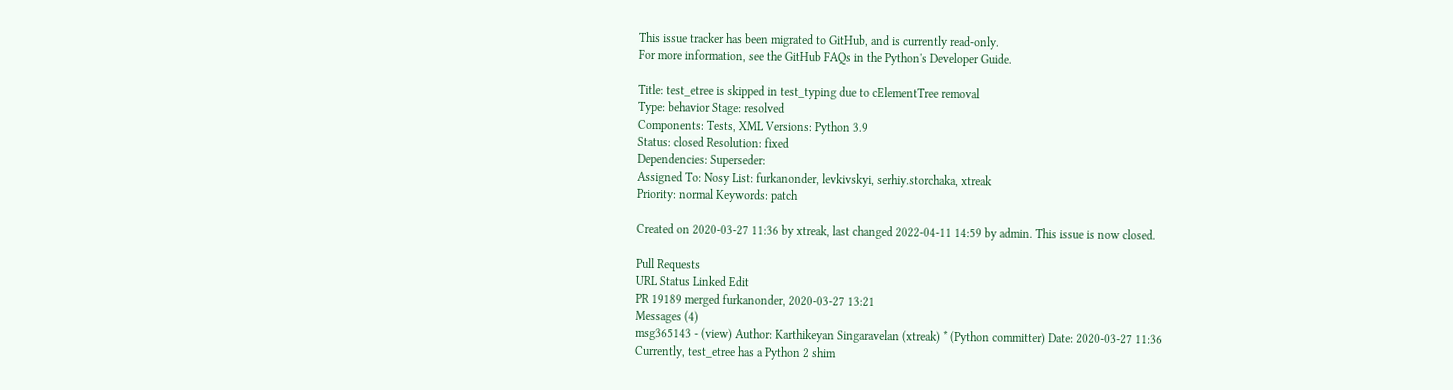This issue tracker has been migrated to GitHub, and is currently read-only.
For more information, see the GitHub FAQs in the Python's Developer Guide.

Title: test_etree is skipped in test_typing due to cElementTree removal
Type: behavior Stage: resolved
Components: Tests, XML Versions: Python 3.9
Status: closed Resolution: fixed
Dependencies: Superseder:
Assigned To: Nosy List: furkanonder, levkivskyi, serhiy.storchaka, xtreak
Priority: normal Keywords: patch

Created on 2020-03-27 11:36 by xtreak, last changed 2022-04-11 14:59 by admin. This issue is now closed.

Pull Requests
URL Status Linked Edit
PR 19189 merged furkanonder, 2020-03-27 13:21
Messages (4)
msg365143 - (view) Author: Karthikeyan Singaravelan (xtreak) * (Python committer) Date: 2020-03-27 11:36
Currently, test_etree has a Python 2 shim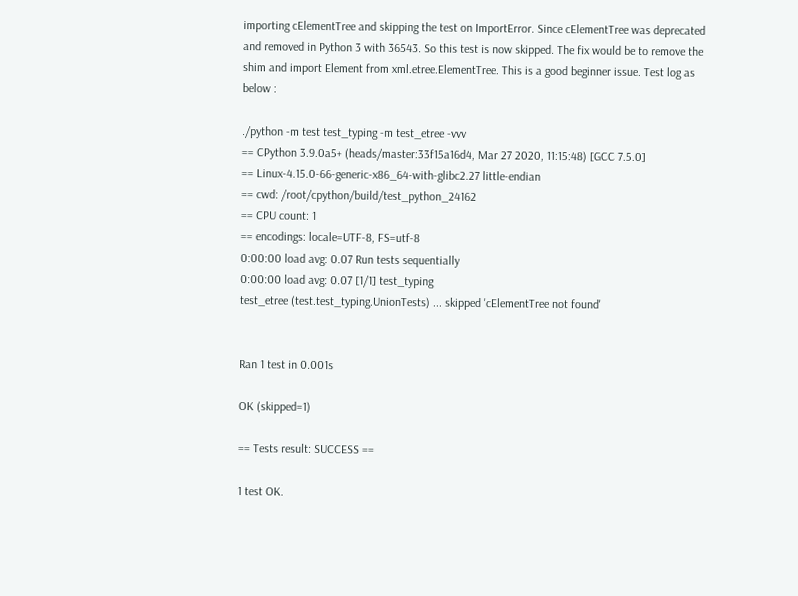importing cElementTree and skipping the test on ImportError. Since cElementTree was deprecated and removed in Python 3 with 36543. So this test is now skipped. The fix would be to remove the shim and import Element from xml.etree.ElementTree. This is a good beginner issue. Test log as below :

./python -m test test_typing -m test_etree -vvv
== CPython 3.9.0a5+ (heads/master:33f15a16d4, Mar 27 2020, 11:15:48) [GCC 7.5.0]
== Linux-4.15.0-66-generic-x86_64-with-glibc2.27 little-endian
== cwd: /root/cpython/build/test_python_24162
== CPU count: 1
== encodings: locale=UTF-8, FS=utf-8
0:00:00 load avg: 0.07 Run tests sequentially
0:00:00 load avg: 0.07 [1/1] test_typing
test_etree (test.test_typing.UnionTests) ... skipped 'cElementTree not found'


Ran 1 test in 0.001s

OK (skipped=1)

== Tests result: SUCCESS ==

1 test OK.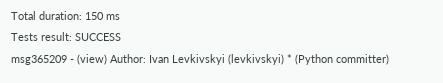Total duration: 150 ms
Tests result: SUCCESS
msg365209 - (view) Author: Ivan Levkivskyi (levkivskyi) * (Python committer)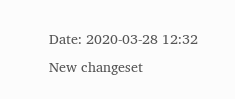Date: 2020-03-28 12:32
New changeset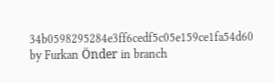34b0598295284e3ff6cedf5c05e159ce1fa54d60 by Furkan Önder in branch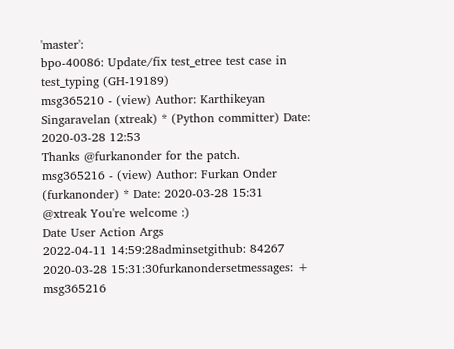'master':
bpo-40086: Update/fix test_etree test case in test_typing (GH-19189)
msg365210 - (view) Author: Karthikeyan Singaravelan (xtreak) * (Python committer) Date: 2020-03-28 12:53
Thanks @furkanonder for the patch.
msg365216 - (view) Author: Furkan Onder (furkanonder) * Date: 2020-03-28 15:31
@xtreak You're welcome :)
Date User Action Args
2022-04-11 14:59:28adminsetgithub: 84267
2020-03-28 15:31:30furkanondersetmessages: + msg365216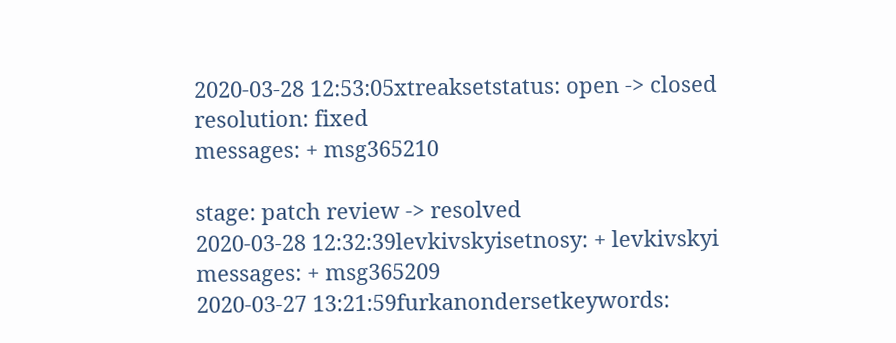2020-03-28 12:53:05xtreaksetstatus: open -> closed
resolution: fixed
messages: + msg365210

stage: patch review -> resolved
2020-03-28 12:32:39levkivskyisetnosy: + levkivskyi
messages: + msg365209
2020-03-27 13:21:59furkanondersetkeywords: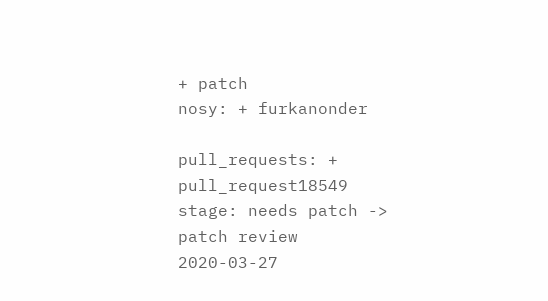+ patch
nosy: + furkanonder

pull_requests: + pull_request18549
stage: needs patch -> patch review
2020-03-27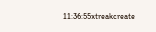11:36:55xtreakcreate